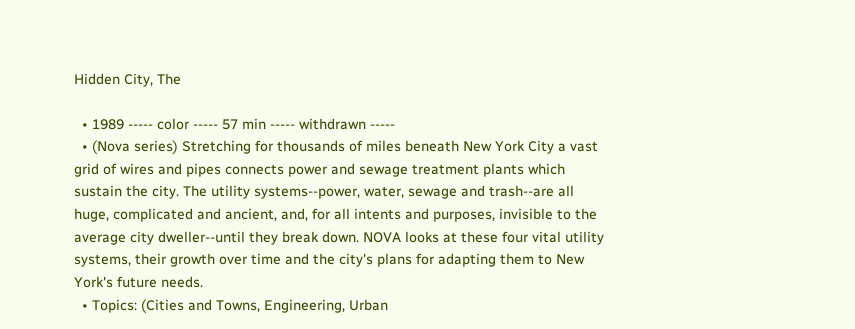Hidden City, The

  • 1989 ----- color ----- 57 min ----- withdrawn -----
  • (Nova series) Stretching for thousands of miles beneath New York City a vast grid of wires and pipes connects power and sewage treatment plants which sustain the city. The utility systems--power, water, sewage and trash--are all huge, complicated and ancient, and, for all intents and purposes, invisible to the average city dweller--until they break down. NOVA looks at these four vital utility systems, their growth over time and the city's plans for adapting them to New York's future needs.
  • Topics: (Cities and Towns, Engineering, Urban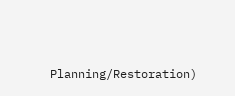Planning/Restoration)